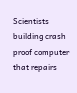Scientists building crash proof computer that repairs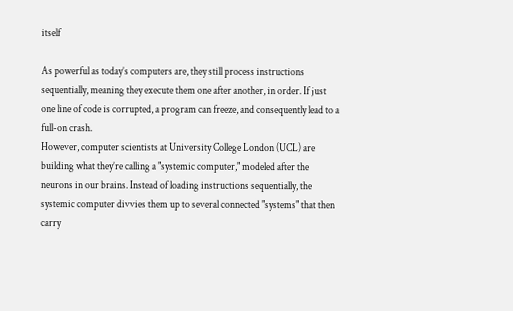itself

As powerful as today’s computers are, they still process instructions sequentially, meaning they execute them one after another, in order. If just one line of code is corrupted, a program can freeze, and consequently lead to a full-on crash.
However, computer scientists at University College London (UCL) are building what they’re calling a "systemic computer," modeled after the neurons in our brains. Instead of loading instructions sequentially, the systemic computer divvies them up to several connected "systems" that then carry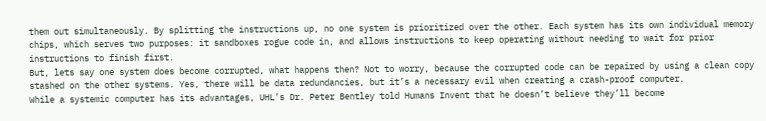them out simultaneously. By splitting the instructions up, no one system is prioritized over the other. Each system has its own individual memory chips, which serves two purposes: it sandboxes rogue code in, and allows instructions to keep operating without needing to wait for prior instructions to finish first.
But, lets say one system does become corrupted, what happens then? Not to worry, because the corrupted code can be repaired by using a clean copy stashed on the other systems. Yes, there will be data redundancies, but it’s a necessary evil when creating a crash-proof computer.
While a systemic computer has its advantages, UHL’s Dr. Peter Bentley told Humans Invent that he doesn’t believe they’ll become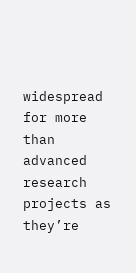widespread for more than advanced research projects as they’re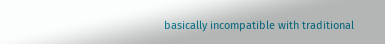basically incompatible with traditional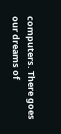computers. There goes our dreams of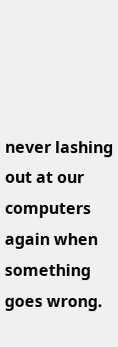never lashing out at our computers again when something goes wrong.